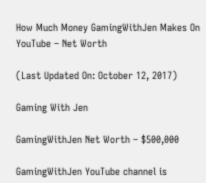How Much Money GamingWithJen Makes On YouTube – Net Worth

(Last Updated On: October 12, 2017)

Gaming With Jen

GamingWithJen Net Worth – $500,000

GamingWithJen YouTube channel is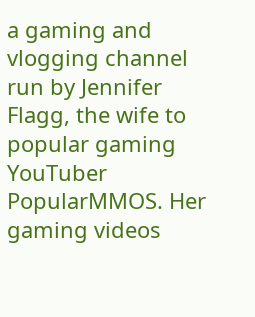a gaming and vlogging channel run by Jennifer Flagg, the wife to popular gaming YouTuber PopularMMOS. Her gaming videos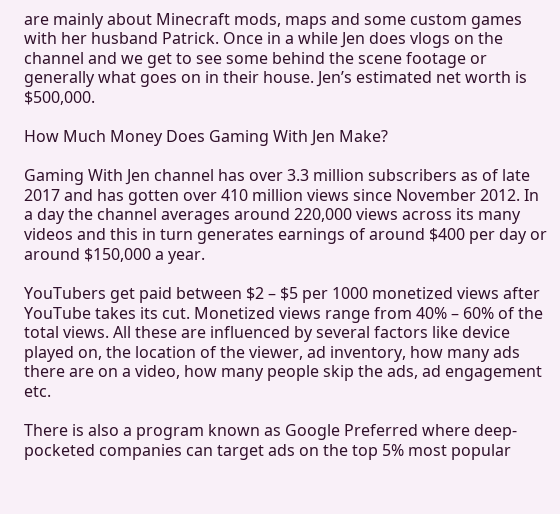are mainly about Minecraft mods, maps and some custom games with her husband Patrick. Once in a while Jen does vlogs on the channel and we get to see some behind the scene footage or generally what goes on in their house. Jen’s estimated net worth is $500,000.

How Much Money Does Gaming With Jen Make?

Gaming With Jen channel has over 3.3 million subscribers as of late 2017 and has gotten over 410 million views since November 2012. In a day the channel averages around 220,000 views across its many videos and this in turn generates earnings of around $400 per day or around $150,000 a year.

YouTubers get paid between $2 – $5 per 1000 monetized views after YouTube takes its cut. Monetized views range from 40% – 60% of the total views. All these are influenced by several factors like device played on, the location of the viewer, ad inventory, how many ads there are on a video, how many people skip the ads, ad engagement etc.

There is also a program known as Google Preferred where deep-pocketed companies can target ads on the top 5% most popular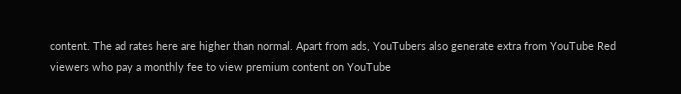content. The ad rates here are higher than normal. Apart from ads, YouTubers also generate extra from YouTube Red viewers who pay a monthly fee to view premium content on YouTube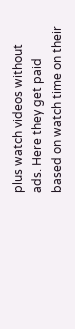plus watch videos without ads. Here they get paid based on watch time on their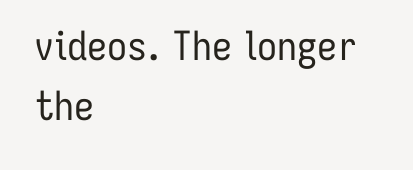videos. The longer the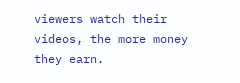viewers watch their videos, the more money they earn.